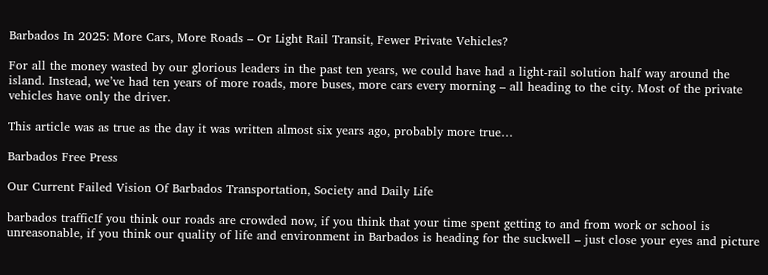Barbados In 2025: More Cars, More Roads – Or Light Rail Transit, Fewer Private Vehicles?

For all the money wasted by our glorious leaders in the past ten years, we could have had a light-rail solution half way around the island. Instead, we’ve had ten years of more roads, more buses, more cars every morning – all heading to the city. Most of the private vehicles have only the driver.

This article was as true as the day it was written almost six years ago, probably more true…

Barbados Free Press

Our Current Failed Vision Of Barbados Transportation, Society and Daily Life

barbados trafficIf you think our roads are crowded now, if you think that your time spent getting to and from work or school is unreasonable, if you think our quality of life and environment in Barbados is heading for the suckwell – just close your eyes and picture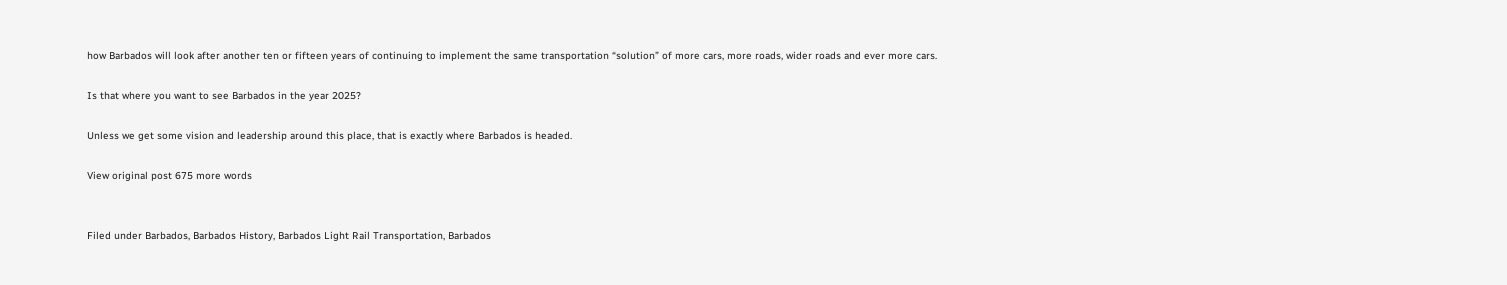how Barbados will look after another ten or fifteen years of continuing to implement the same transportation “solution” of more cars, more roads, wider roads and ever more cars.

Is that where you want to see Barbados in the year 2025?

Unless we get some vision and leadership around this place, that is exactly where Barbados is headed.

View original post 675 more words


Filed under Barbados, Barbados History, Barbados Light Rail Transportation, Barbados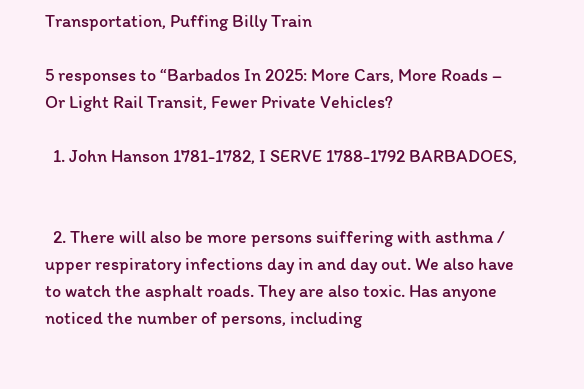Transportation, Puffing Billy Train

5 responses to “Barbados In 2025: More Cars, More Roads – Or Light Rail Transit, Fewer Private Vehicles?

  1. John Hanson 1781-1782, I SERVE 1788-1792 BARBADOES,


  2. There will also be more persons suiffering with asthma / upper respiratory infections day in and day out. We also have to watch the asphalt roads. They are also toxic. Has anyone noticed the number of persons, including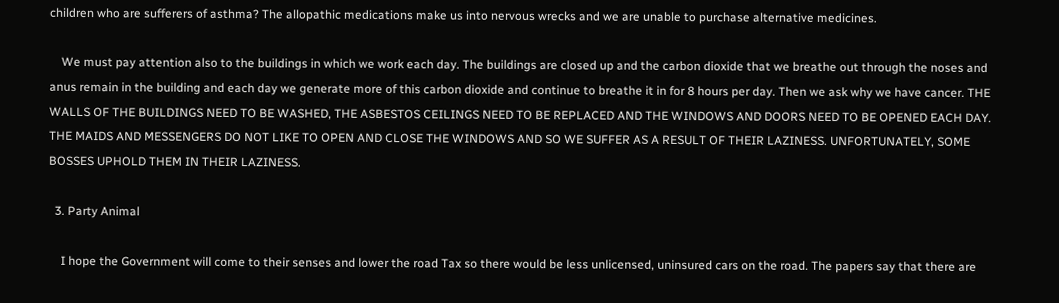children who are sufferers of asthma? The allopathic medications make us into nervous wrecks and we are unable to purchase alternative medicines.

    We must pay attention also to the buildings in which we work each day. The buildings are closed up and the carbon dioxide that we breathe out through the noses and anus remain in the building and each day we generate more of this carbon dioxide and continue to breathe it in for 8 hours per day. Then we ask why we have cancer. THE WALLS OF THE BUILDINGS NEED TO BE WASHED, THE ASBESTOS CEILINGS NEED TO BE REPLACED AND THE WINDOWS AND DOORS NEED TO BE OPENED EACH DAY. THE MAIDS AND MESSENGERS DO NOT LIKE TO OPEN AND CLOSE THE WINDOWS AND SO WE SUFFER AS A RESULT OF THEIR LAZINESS. UNFORTUNATELY, SOME BOSSES UPHOLD THEM IN THEIR LAZINESS.

  3. Party Animal

    I hope the Government will come to their senses and lower the road Tax so there would be less unlicensed, uninsured cars on the road. The papers say that there are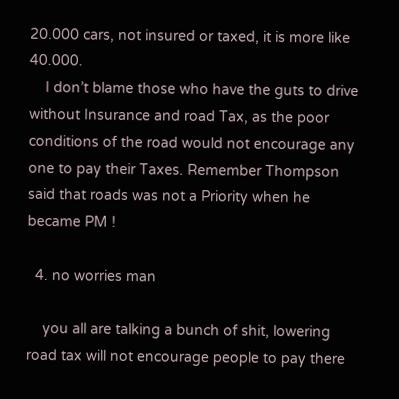20.000 cars, not insured or taxed, it is more like 40.000.
    I don’t blame those who have the guts to drive without Insurance and road Tax, as the poor conditions of the road would not encourage any one to pay their Taxes. Remember Thompson said that roads was not a Priority when he became PM !

  4. no worries man

    you all are talking a bunch of shit, lowering road tax will not encourage people to pay there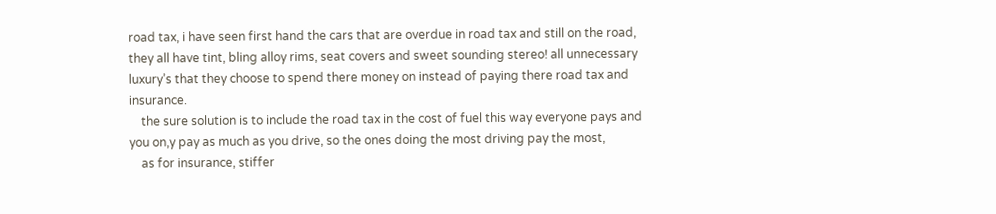road tax, i have seen first hand the cars that are overdue in road tax and still on the road, they all have tint, bling alloy rims, seat covers and sweet sounding stereo! all unnecessary luxury’s that they choose to spend there money on instead of paying there road tax and insurance.
    the sure solution is to include the road tax in the cost of fuel this way everyone pays and you on,y pay as much as you drive, so the ones doing the most driving pay the most,
    as for insurance, stiffer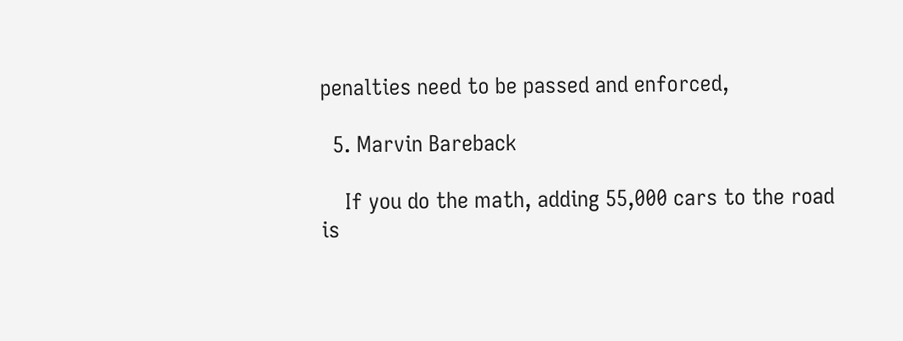penalties need to be passed and enforced,

  5. Marvin Bareback

    If you do the math, adding 55,000 cars to the road is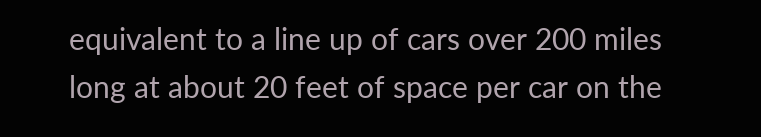equivalent to a line up of cars over 200 miles long at about 20 feet of space per car on the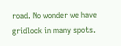road. No wonder we have gridlock in many spots.